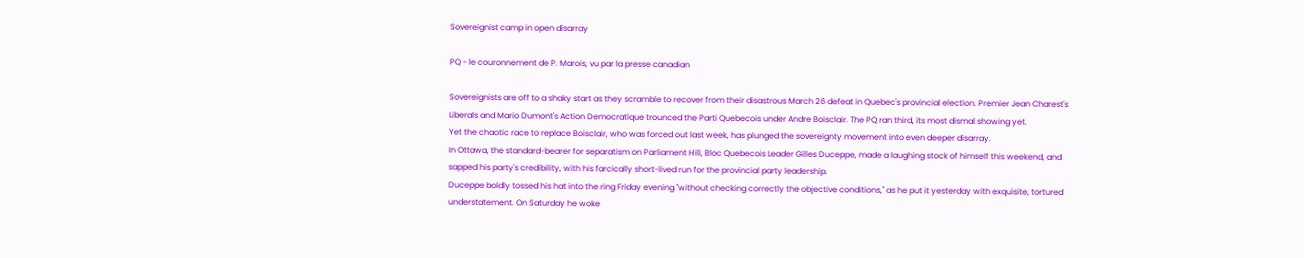Sovereignist camp in open disarray

PQ - le couronnement de P. Marois, vu par la presse canadian

Sovereignists are off to a shaky start as they scramble to recover from their disastrous March 26 defeat in Quebec's provincial election. Premier Jean Charest's Liberals and Mario Dumont's Action Democratique trounced the Parti Quebecois under Andre Boisclair. The PQ ran third, its most dismal showing yet.
Yet the chaotic race to replace Boisclair, who was forced out last week, has plunged the sovereignty movement into even deeper disarray.
In Ottawa, the standard-bearer for separatism on Parliament Hill, Bloc Quebecois Leader Gilles Duceppe, made a laughing stock of himself this weekend, and sapped his party's credibility, with his farcically short-lived run for the provincial party leadership.
Duceppe boldly tossed his hat into the ring Friday evening "without checking correctly the objective conditions," as he put it yesterday with exquisite, tortured understatement. On Saturday he woke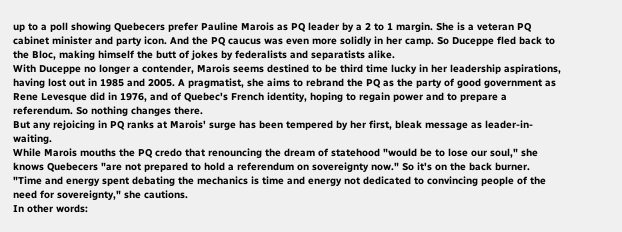up to a poll showing Quebecers prefer Pauline Marois as PQ leader by a 2 to 1 margin. She is a veteran PQ cabinet minister and party icon. And the PQ caucus was even more solidly in her camp. So Duceppe fled back to the Bloc, making himself the butt of jokes by federalists and separatists alike.
With Duceppe no longer a contender, Marois seems destined to be third time lucky in her leadership aspirations, having lost out in 1985 and 2005. A pragmatist, she aims to rebrand the PQ as the party of good government as Rene Levesque did in 1976, and of Quebec's French identity, hoping to regain power and to prepare a referendum. So nothing changes there.
But any rejoicing in PQ ranks at Marois' surge has been tempered by her first, bleak message as leader-in-waiting.
While Marois mouths the PQ credo that renouncing the dream of statehood "would be to lose our soul," she knows Quebecers "are not prepared to hold a referendum on sovereignty now." So it's on the back burner.
"Time and energy spent debating the mechanics is time and energy not dedicated to convincing people of the need for sovereignty," she cautions.
In other words: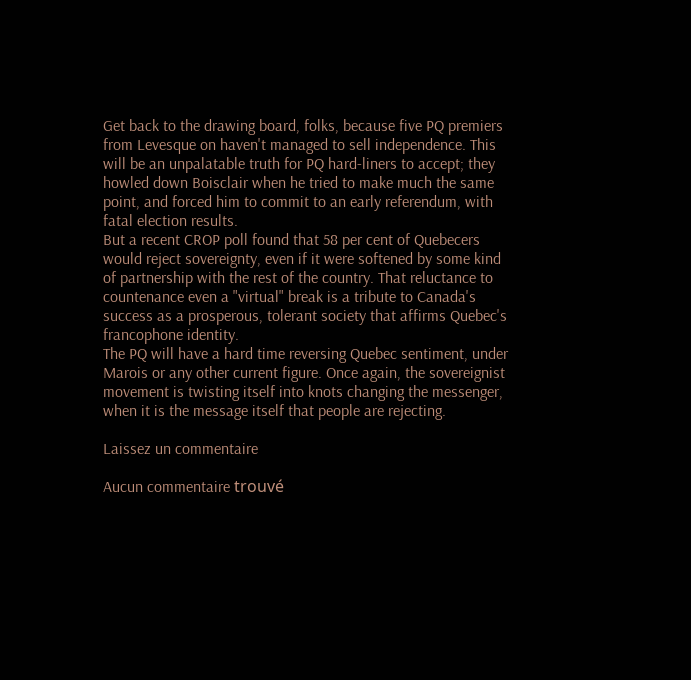Get back to the drawing board, folks, because five PQ premiers from Levesque on haven't managed to sell independence. This will be an unpalatable truth for PQ hard-liners to accept; they howled down Boisclair when he tried to make much the same point, and forced him to commit to an early referendum, with fatal election results.
But a recent CROP poll found that 58 per cent of Quebecers would reject sovereignty, even if it were softened by some kind of partnership with the rest of the country. That reluctance to countenance even a "virtual" break is a tribute to Canada's success as a prosperous, tolerant society that affirms Quebec's francophone identity.
The PQ will have a hard time reversing Quebec sentiment, under Marois or any other current figure. Once again, the sovereignist movement is twisting itself into knots changing the messenger, when it is the message itself that people are rejecting.

Laissez un commentaire

Aucun commentaire trouvé